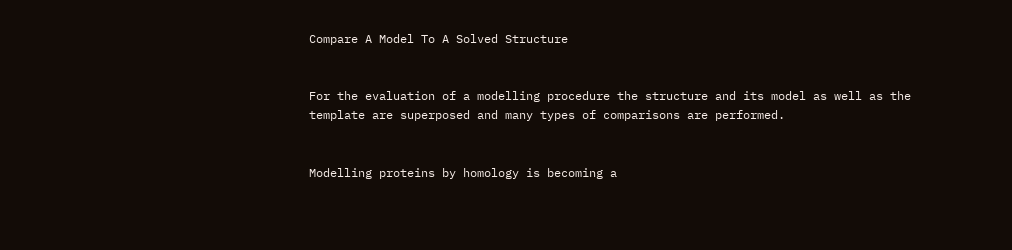Compare A Model To A Solved Structure


For the evaluation of a modelling procedure the structure and its model as well as the template are superposed and many types of comparisons are performed.


Modelling proteins by homology is becoming a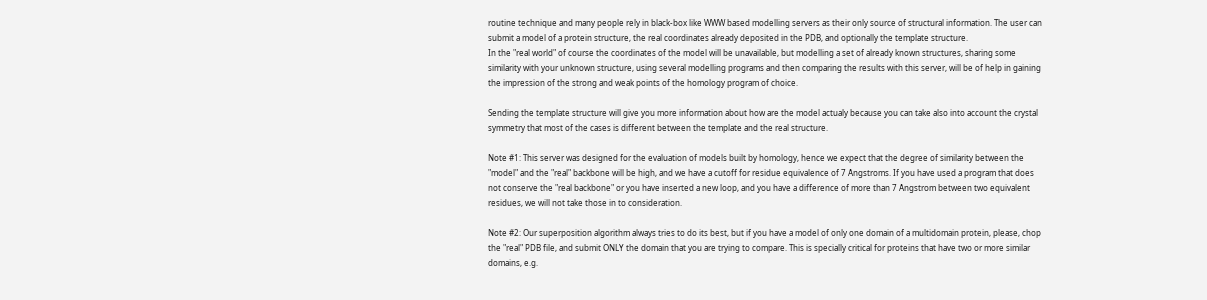routine technique and many people rely in black-box like WWW based modelling servers as their only source of structural information. The user can submit a model of a protein structure, the real coordinates already deposited in the PDB, and optionally the template structure.
In the "real world" of course the coordinates of the model will be unavailable, but modelling a set of already known structures, sharing some similarity with your unknown structure, using several modelling programs and then comparing the results with this server, will be of help in gaining the impression of the strong and weak points of the homology program of choice.

Sending the template structure will give you more information about how are the model actualy because you can take also into account the crystal symmetry that most of the cases is different between the template and the real structure.

Note #1: This server was designed for the evaluation of models built by homology, hence we expect that the degree of similarity between the "model" and the "real" backbone will be high, and we have a cutoff for residue equivalence of 7 Ångstroms. If you have used a program that does not conserve the "real backbone" or you have inserted a new loop, and you have a difference of more than 7 Ångstrom between two equivalent residues, we will not take those in to consideration.

Note #2: Our superposition algorithm always tries to do its best, but if you have a model of only one domain of a multidomain protein, please, chop the "real" PDB file, and submit ONLY the domain that you are trying to compare. This is specially critical for proteins that have two or more similar domains, e.g.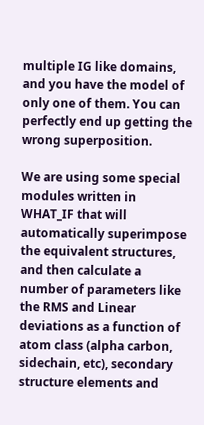multiple IG like domains, and you have the model of only one of them. You can perfectly end up getting the wrong superposition.

We are using some special modules written in WHAT_IF that will automatically superimpose the equivalent structures, and then calculate a number of parameters like the RMS and Linear deviations as a function of atom class (alpha carbon, sidechain, etc), secondary structure elements and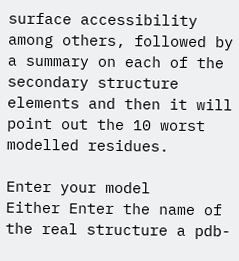surface accessibility among others, followed by a summary on each of the secondary structure elements and then it will point out the 10 worst modelled residues.

Enter your model
Either Enter the name of the real structure a pdb-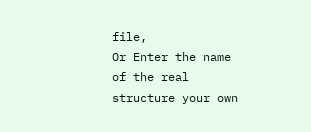file,
Or Enter the name of the real structure your own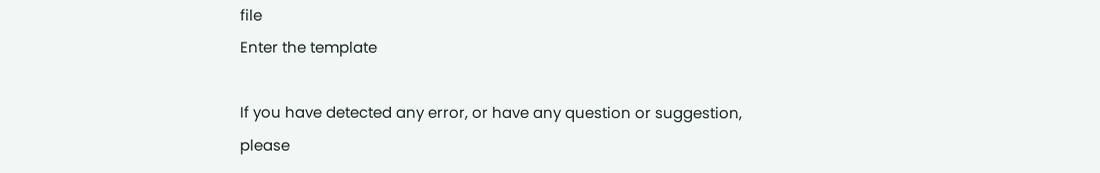file
Enter the template

If you have detected any error, or have any question or suggestion, please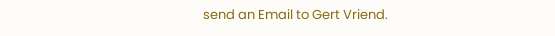send an Email to Gert Vriend.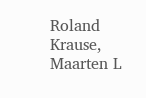Roland Krause, Maarten L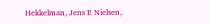Hekkelman, Jens E Nielsen,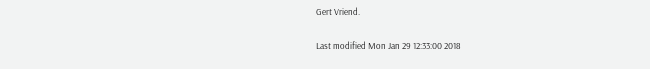Gert Vriend.

Last modified Mon Jan 29 12:33:00 2018